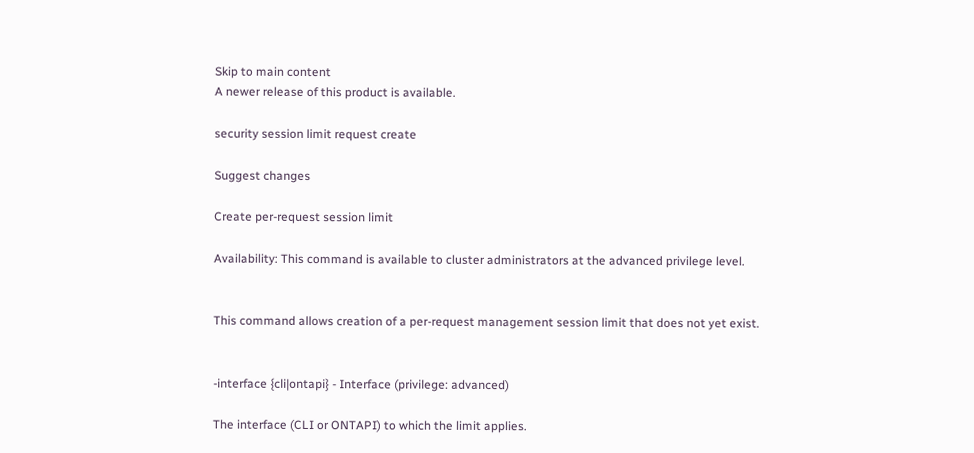Skip to main content
A newer release of this product is available.

security session limit request create

Suggest changes

Create per-request session limit

Availability: This command is available to cluster administrators at the advanced privilege level.


This command allows creation of a per-request management session limit that does not yet exist.


-interface {cli|ontapi} - Interface (privilege: advanced)

The interface (CLI or ONTAPI) to which the limit applies.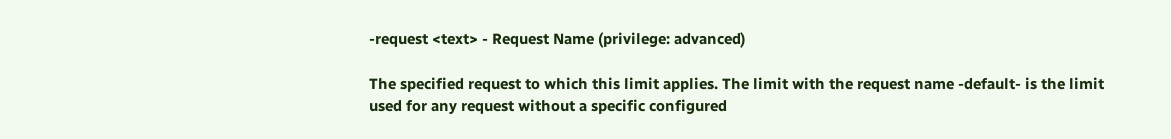-request <text> - Request Name (privilege: advanced)

The specified request to which this limit applies. The limit with the request name -default- is the limit used for any request without a specific configured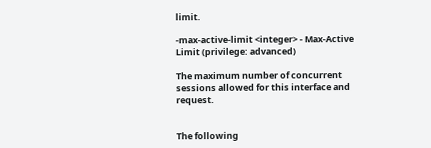limit.

-max-active-limit <integer> - Max-Active Limit (privilege: advanced)

The maximum number of concurrent sessions allowed for this interface and request.


The following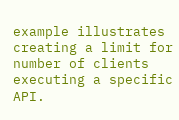example illustrates creating a limit for number of clients executing a specific API.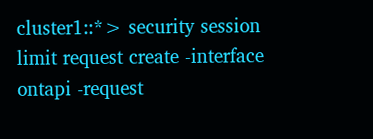cluster1::*> security session limit request create -interface ontapi -request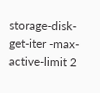storage-disk-get-iter -max-active-limit 2